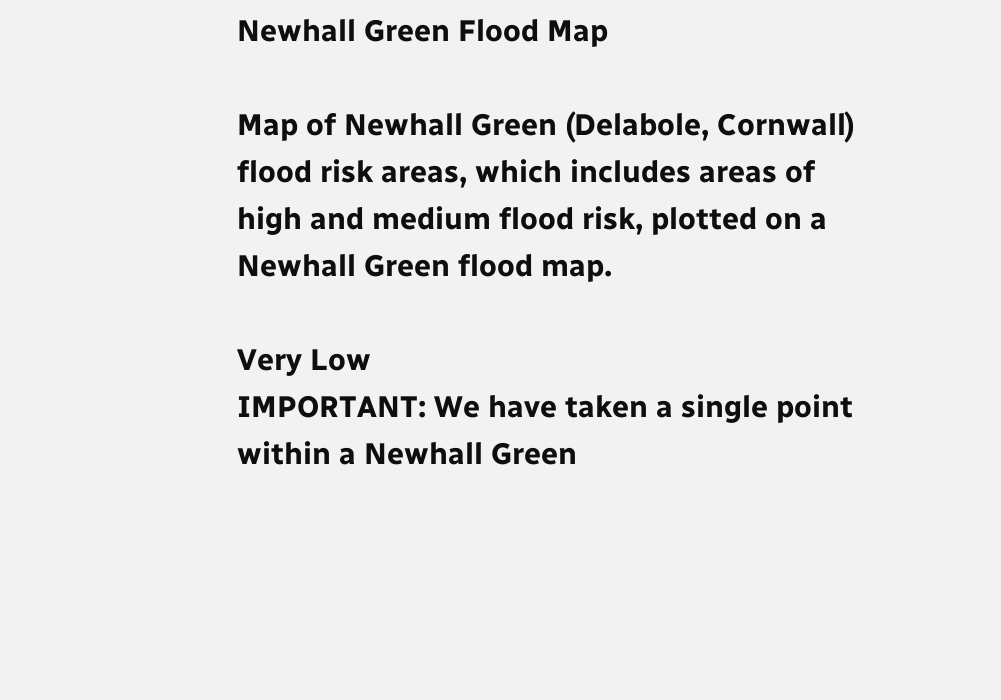Newhall Green Flood Map

Map of Newhall Green (Delabole, Cornwall) flood risk areas, which includes areas of high and medium flood risk, plotted on a Newhall Green flood map.

Very Low
IMPORTANT: We have taken a single point within a Newhall Green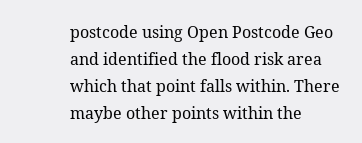postcode using Open Postcode Geo and identified the flood risk area which that point falls within. There maybe other points within the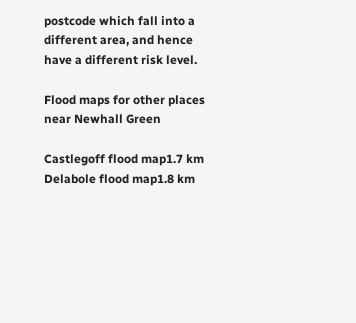postcode which fall into a different area, and hence have a different risk level.

Flood maps for other places near Newhall Green

Castlegoff flood map1.7 km
Delabole flood map1.8 km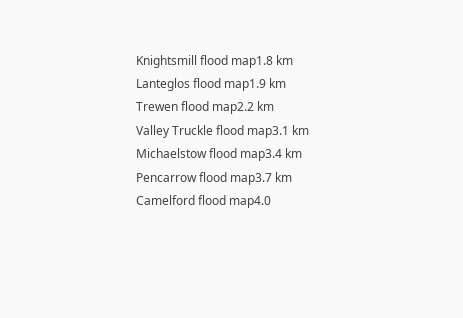Knightsmill flood map1.8 km
Lanteglos flood map1.9 km
Trewen flood map2.2 km
Valley Truckle flood map3.1 km
Michaelstow flood map3.4 km
Pencarrow flood map3.7 km
Camelford flood map4.0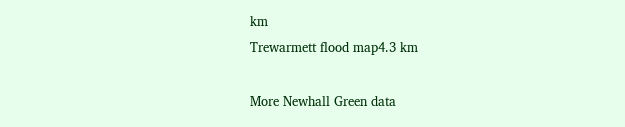km
Trewarmett flood map4.3 km

More Newhall Green data